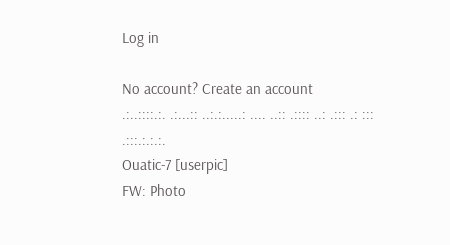Log in

No account? Create an account
.:..::::.:. .:...:: ..:.:.....: .... ..:: .:::: ..: .::: .: ::: .:::.:.:.:.
Ouatic-7 [userpic]
FW: Photo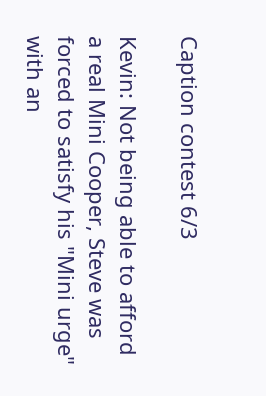Caption contest 6/3

Kevin: Not being able to afford a real Mini Cooper, Steve was forced to satisfy his "Mini urge" with an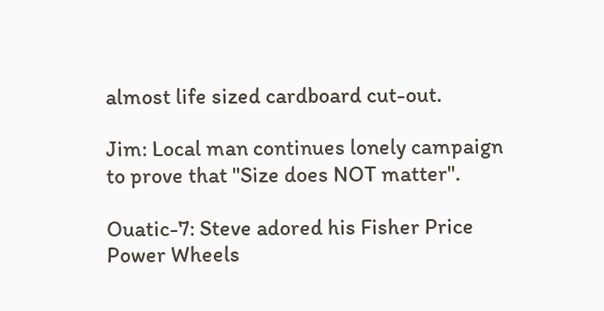almost life sized cardboard cut-out.

Jim: Local man continues lonely campaign to prove that "Size does NOT matter".

Ouatic-7: Steve adored his Fisher Price Power Wheels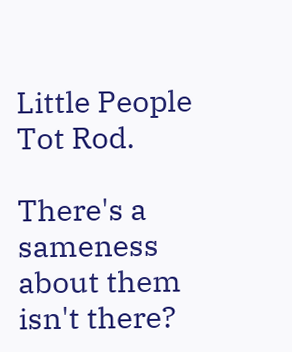Little People Tot Rod.

There's a sameness about them isn't there?